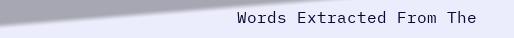Words Extracted From The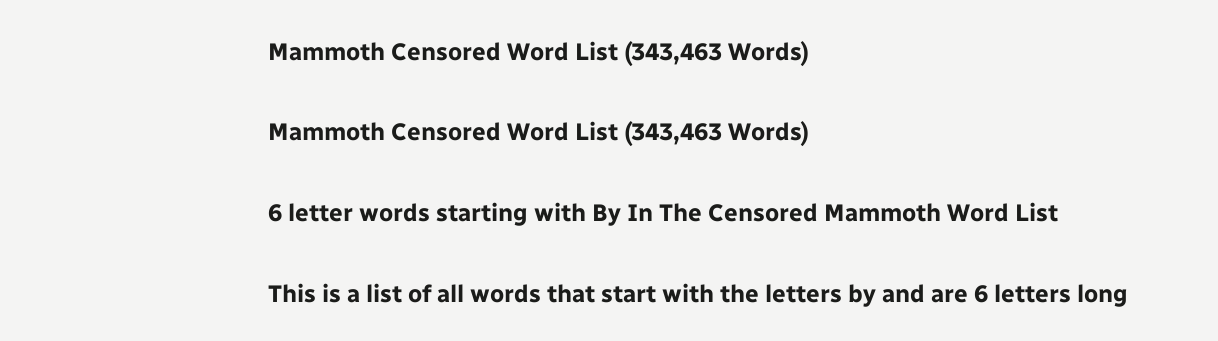Mammoth Censored Word List (343,463 Words)

Mammoth Censored Word List (343,463 Words)

6 letter words starting with By In The Censored Mammoth Word List

This is a list of all words that start with the letters by and are 6 letters long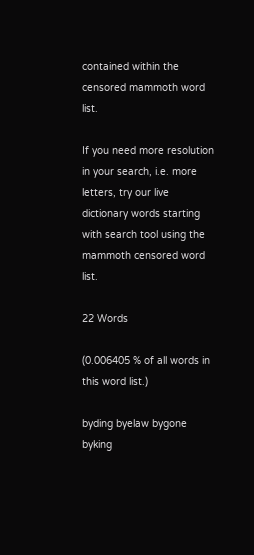contained within the censored mammoth word list.

If you need more resolution in your search, i.e. more letters, try our live dictionary words starting with search tool using the mammoth censored word list.

22 Words

(0.006405 % of all words in this word list.)

byding byelaw bygone byking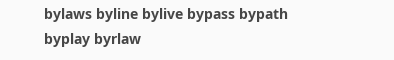bylaws byline bylive bypass bypath byplay byrlaw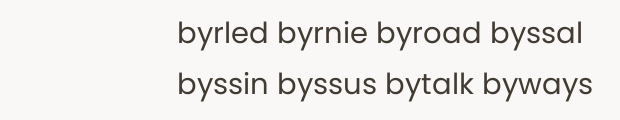byrled byrnie byroad byssal byssin byssus bytalk byways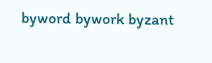byword bywork byzant